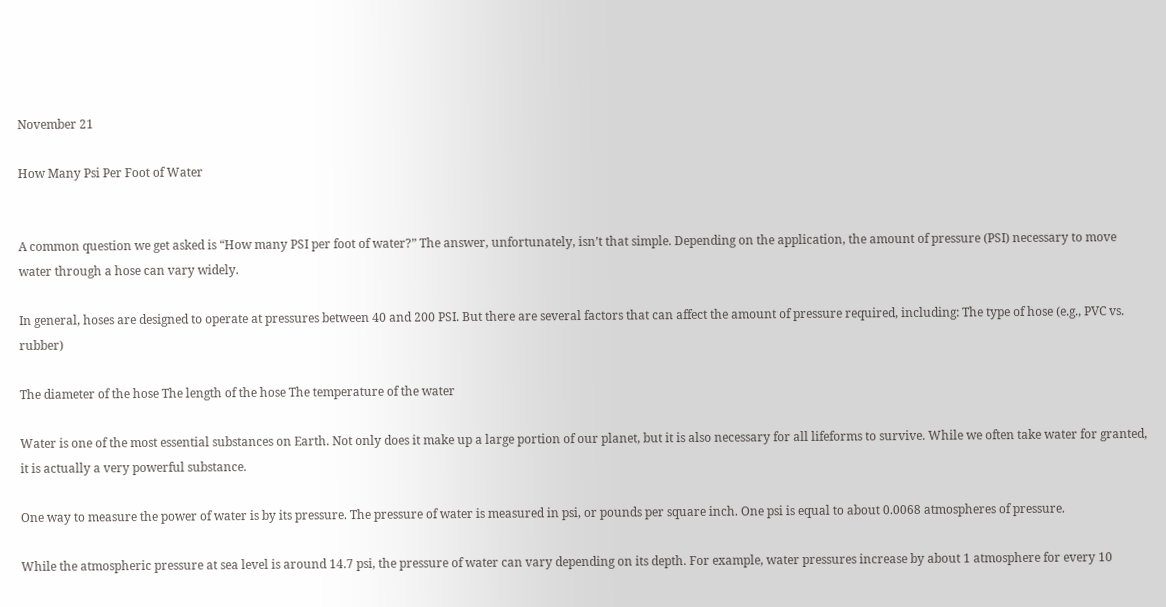November 21

How Many Psi Per Foot of Water


A common question we get asked is “How many PSI per foot of water?” The answer, unfortunately, isn’t that simple. Depending on the application, the amount of pressure (PSI) necessary to move water through a hose can vary widely.

In general, hoses are designed to operate at pressures between 40 and 200 PSI. But there are several factors that can affect the amount of pressure required, including: The type of hose (e.g., PVC vs. rubber)

The diameter of the hose The length of the hose The temperature of the water

Water is one of the most essential substances on Earth. Not only does it make up a large portion of our planet, but it is also necessary for all lifeforms to survive. While we often take water for granted, it is actually a very powerful substance.

One way to measure the power of water is by its pressure. The pressure of water is measured in psi, or pounds per square inch. One psi is equal to about 0.0068 atmospheres of pressure.

While the atmospheric pressure at sea level is around 14.7 psi, the pressure of water can vary depending on its depth. For example, water pressures increase by about 1 atmosphere for every 10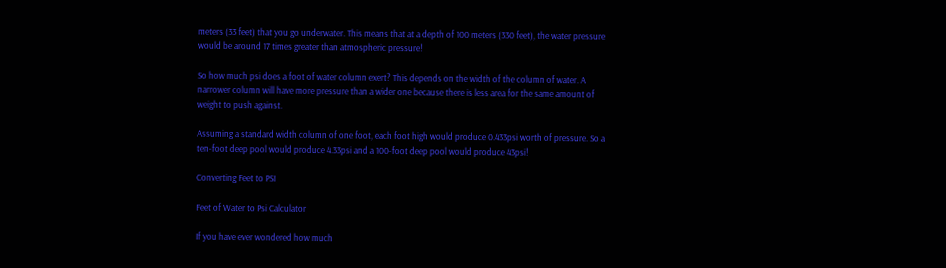meters (33 feet) that you go underwater. This means that at a depth of 100 meters (330 feet), the water pressure would be around 17 times greater than atmospheric pressure!

So how much psi does a foot of water column exert? This depends on the width of the column of water. A narrower column will have more pressure than a wider one because there is less area for the same amount of weight to push against.

Assuming a standard width column of one foot, each foot high would produce 0.433psi worth of pressure. So a ten-foot deep pool would produce 4.33psi and a 100-foot deep pool would produce 43psi!

Converting Feet to PSI

Feet of Water to Psi Calculator

If you have ever wondered how much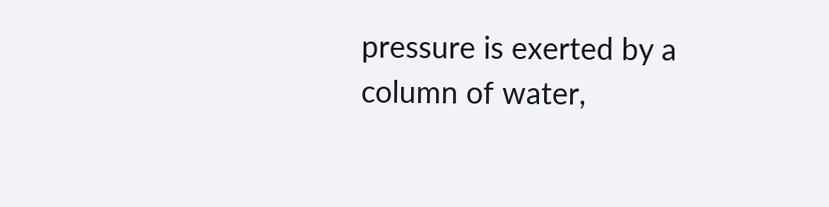pressure is exerted by a column of water,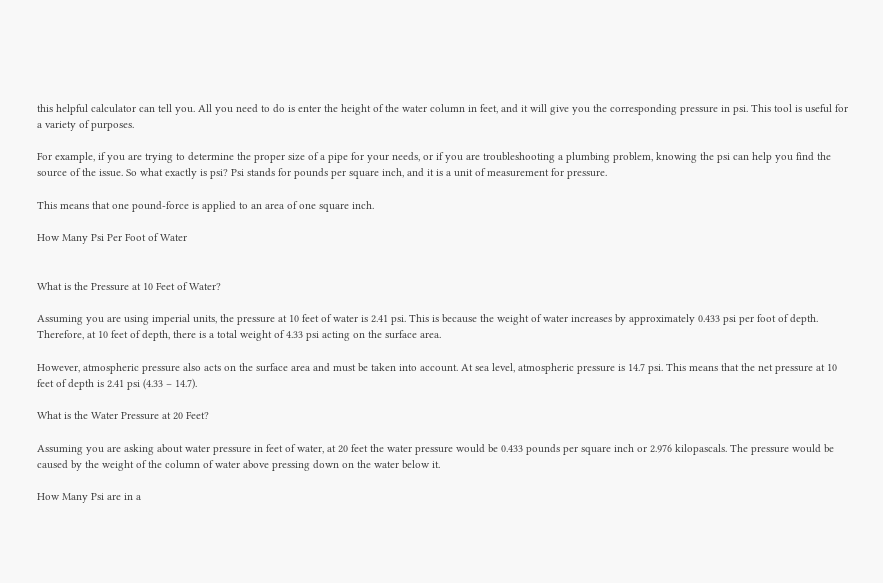this helpful calculator can tell you. All you need to do is enter the height of the water column in feet, and it will give you the corresponding pressure in psi. This tool is useful for a variety of purposes.

For example, if you are trying to determine the proper size of a pipe for your needs, or if you are troubleshooting a plumbing problem, knowing the psi can help you find the source of the issue. So what exactly is psi? Psi stands for pounds per square inch, and it is a unit of measurement for pressure.

This means that one pound-force is applied to an area of one square inch.

How Many Psi Per Foot of Water


What is the Pressure at 10 Feet of Water?

Assuming you are using imperial units, the pressure at 10 feet of water is 2.41 psi. This is because the weight of water increases by approximately 0.433 psi per foot of depth. Therefore, at 10 feet of depth, there is a total weight of 4.33 psi acting on the surface area.

However, atmospheric pressure also acts on the surface area and must be taken into account. At sea level, atmospheric pressure is 14.7 psi. This means that the net pressure at 10 feet of depth is 2.41 psi (4.33 – 14.7).

What is the Water Pressure at 20 Feet?

Assuming you are asking about water pressure in feet of water, at 20 feet the water pressure would be 0.433 pounds per square inch or 2.976 kilopascals. The pressure would be caused by the weight of the column of water above pressing down on the water below it.

How Many Psi are in a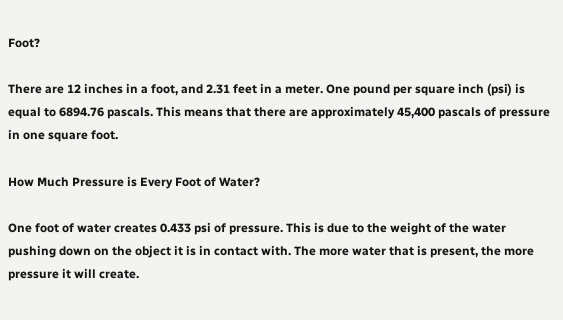Foot?

There are 12 inches in a foot, and 2.31 feet in a meter. One pound per square inch (psi) is equal to 6894.76 pascals. This means that there are approximately 45,400 pascals of pressure in one square foot.

How Much Pressure is Every Foot of Water?

One foot of water creates 0.433 psi of pressure. This is due to the weight of the water pushing down on the object it is in contact with. The more water that is present, the more pressure it will create.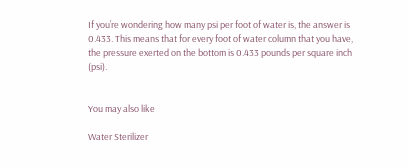If you’re wondering how many psi per foot of water is, the answer is 0.433. This means that for every foot of water column that you have, the pressure exerted on the bottom is 0.433 pounds per square inch (psi).


You may also like

Water Sterilizer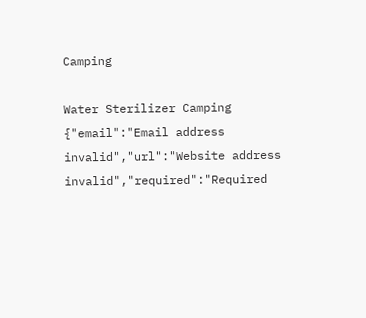Camping

Water Sterilizer Camping
{"email":"Email address invalid","url":"Website address invalid","required":"Required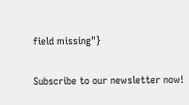field missing"}

Subscribe to our newsletter now!